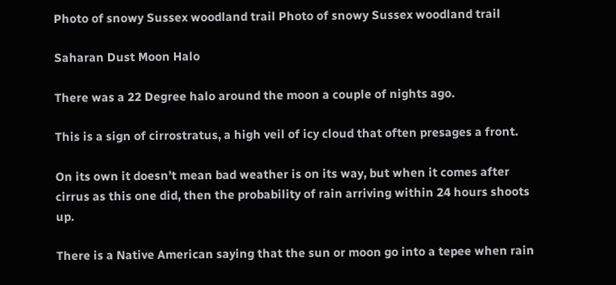Photo of snowy Sussex woodland trail Photo of snowy Sussex woodland trail

Saharan Dust Moon Halo

There was a 22 Degree halo around the moon a couple of nights ago.

This is a sign of cirrostratus, a high veil of icy cloud that often presages a front.

On its own it doesn’t mean bad weather is on its way, but when it comes after cirrus as this one did, then the probability of rain arriving within 24 hours shoots up.

There is a Native American saying that the sun or moon go into a tepee when rain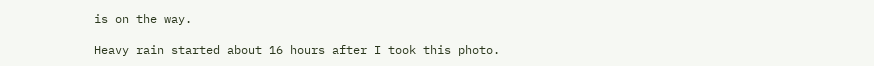is on the way.

Heavy rain started about 16 hours after I took this photo.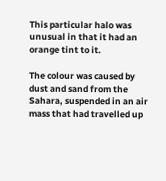This particular halo was unusual in that it had an orange tint to it.

The colour was caused by dust and sand from the Sahara, suspended in an air mass that had travelled up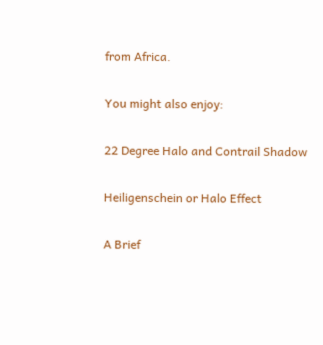from Africa.

You might also enjoy:

22 Degree Halo and Contrail Shadow

Heiligenschein or Halo Effect

A Brief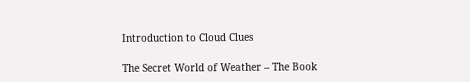Introduction to Cloud Clues

The Secret World of Weather – The Book